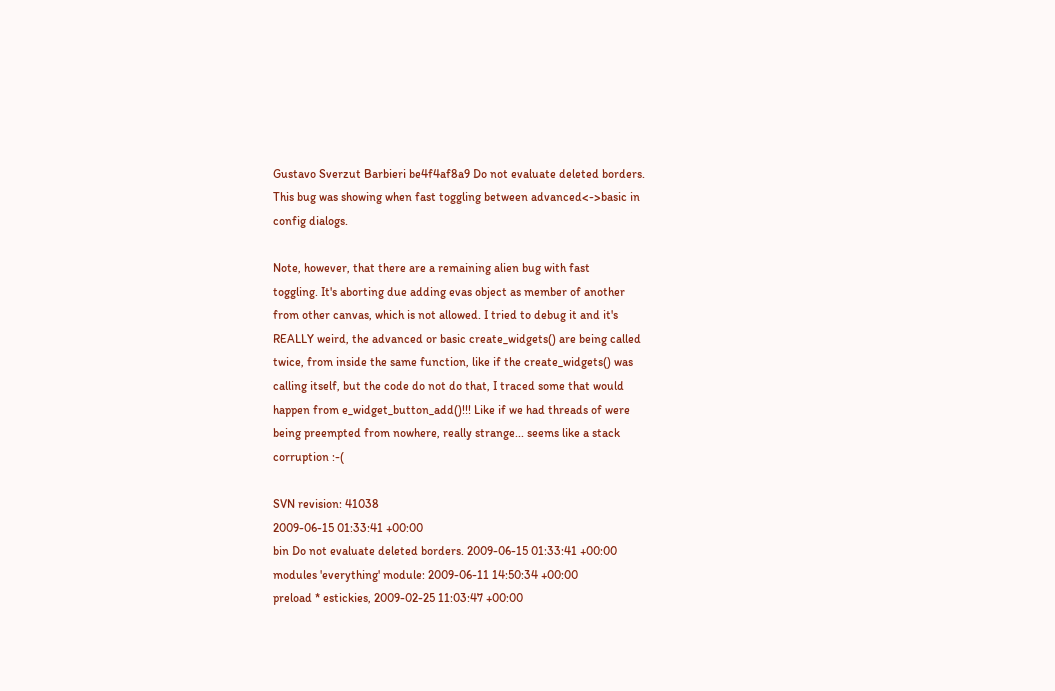Gustavo Sverzut Barbieri be4f4af8a9 Do not evaluate deleted borders.
This bug was showing when fast toggling between advanced<->basic in
config dialogs.

Note, however, that there are a remaining alien bug with fast
toggling. It's aborting due adding evas object as member of another
from other canvas, which is not allowed. I tried to debug it and it's
REALLY weird, the advanced or basic create_widgets() are being called
twice, from inside the same function, like if the create_widgets() was
calling itself, but the code do not do that, I traced some that would
happen from e_widget_button_add()!!! Like if we had threads of were
being preempted from nowhere, really strange... seems like a stack
corruption :-(

SVN revision: 41038
2009-06-15 01:33:41 +00:00
bin Do not evaluate deleted borders. 2009-06-15 01:33:41 +00:00
modules 'everything' module: 2009-06-11 14:50:34 +00:00
preload * estickies, 2009-02-25 11:03:47 +00:00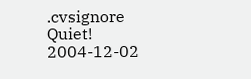.cvsignore Quiet! 2004-12-02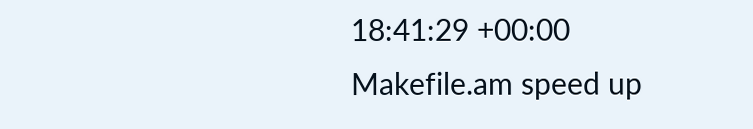18:41:29 +00:00
Makefile.am speed up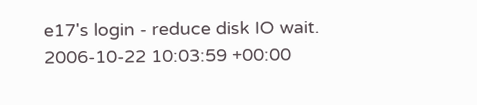e17's login - reduce disk IO wait. 2006-10-22 10:03:59 +00:00